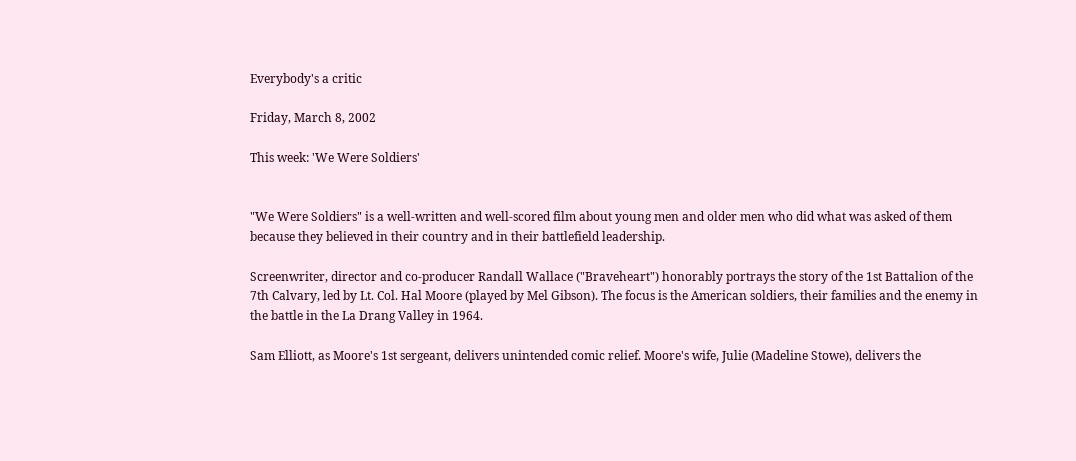Everybody's a critic

Friday, March 8, 2002

This week: 'We Were Soldiers'


"We Were Soldiers" is a well-written and well-scored film about young men and older men who did what was asked of them because they believed in their country and in their battlefield leadership.

Screenwriter, director and co-producer Randall Wallace ("Braveheart") honorably portrays the story of the 1st Battalion of the 7th Calvary, led by Lt. Col. Hal Moore (played by Mel Gibson). The focus is the American soldiers, their families and the enemy in the battle in the La Drang Valley in 1964.

Sam Elliott, as Moore's 1st sergeant, delivers unintended comic relief. Moore's wife, Julie (Madeline Stowe), delivers the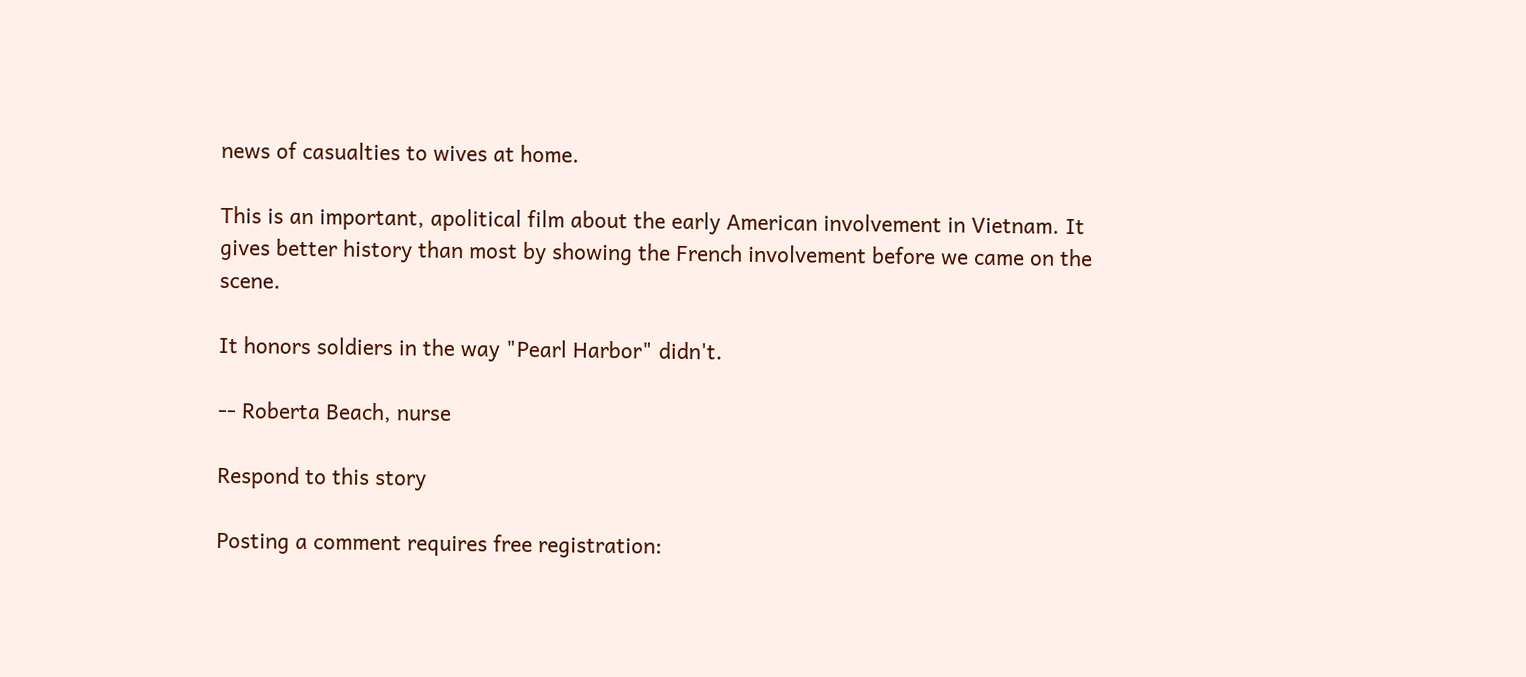news of casualties to wives at home.

This is an important, apolitical film about the early American involvement in Vietnam. It gives better history than most by showing the French involvement before we came on the scene.

It honors soldiers in the way "Pearl Harbor" didn't.

-- Roberta Beach, nurse

Respond to this story

Posting a comment requires free registration: